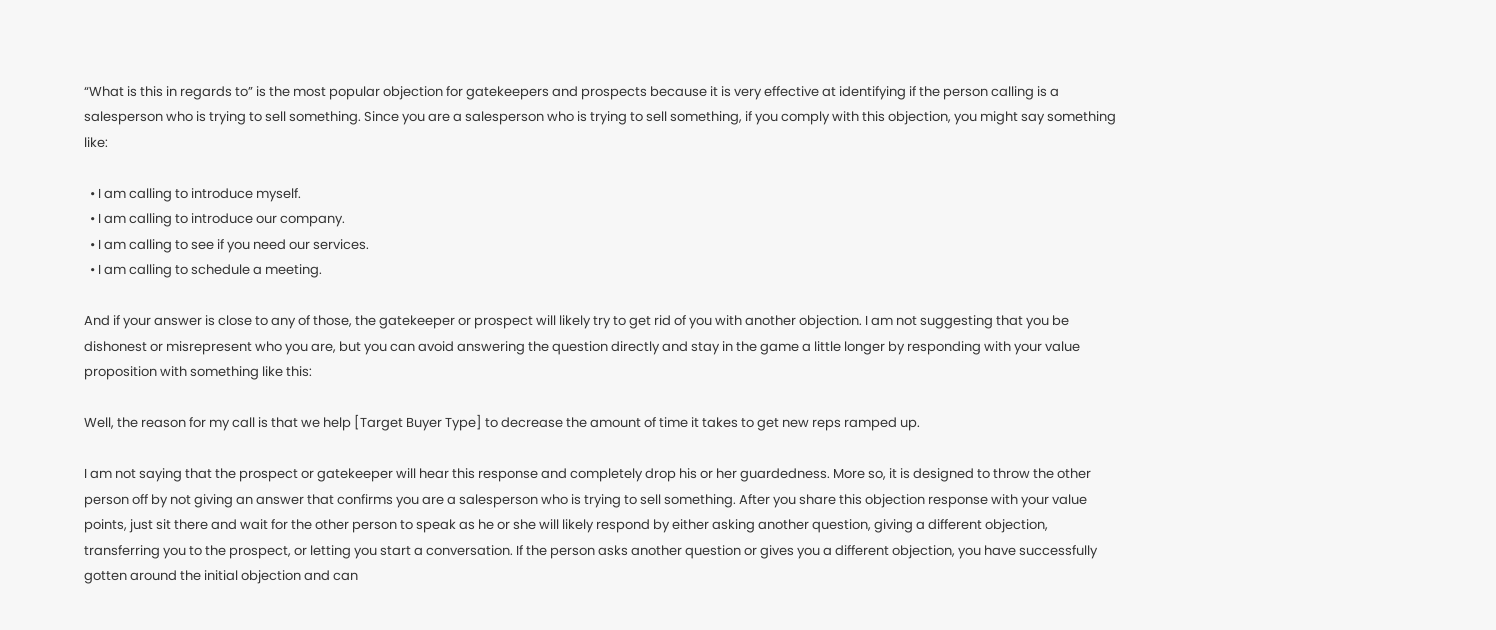“What is this in regards to” is the most popular objection for gatekeepers and prospects because it is very effective at identifying if the person calling is a salesperson who is trying to sell something. Since you are a salesperson who is trying to sell something, if you comply with this objection, you might say something like:

  • I am calling to introduce myself.
  • I am calling to introduce our company.
  • I am calling to see if you need our services.
  • I am calling to schedule a meeting.

And if your answer is close to any of those, the gatekeeper or prospect will likely try to get rid of you with another objection. I am not suggesting that you be dishonest or misrepresent who you are, but you can avoid answering the question directly and stay in the game a little longer by responding with your value proposition with something like this:

Well, the reason for my call is that we help [Target Buyer Type] to decrease the amount of time it takes to get new reps ramped up.

I am not saying that the prospect or gatekeeper will hear this response and completely drop his or her guardedness. More so, it is designed to throw the other person off by not giving an answer that confirms you are a salesperson who is trying to sell something. After you share this objection response with your value points, just sit there and wait for the other person to speak as he or she will likely respond by either asking another question, giving a different objection, transferring you to the prospect, or letting you start a conversation. If the person asks another question or gives you a different objection, you have successfully gotten around the initial objection and can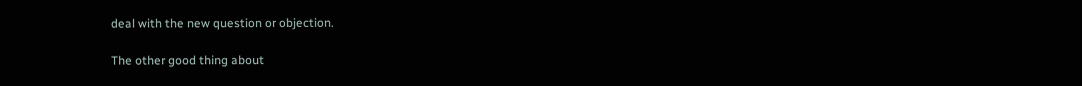deal with the new question or objection.

The other good thing about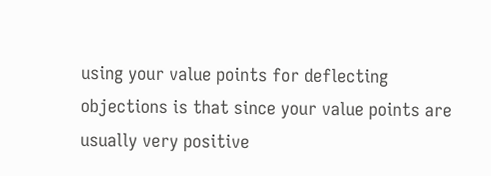using your value points for deflecting objections is that since your value points are usually very positive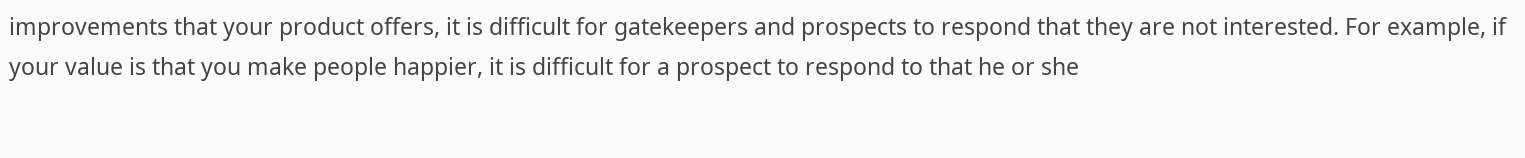improvements that your product offers, it is difficult for gatekeepers and prospects to respond that they are not interested. For example, if your value is that you make people happier, it is difficult for a prospect to respond to that he or she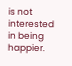is not interested in being happier.